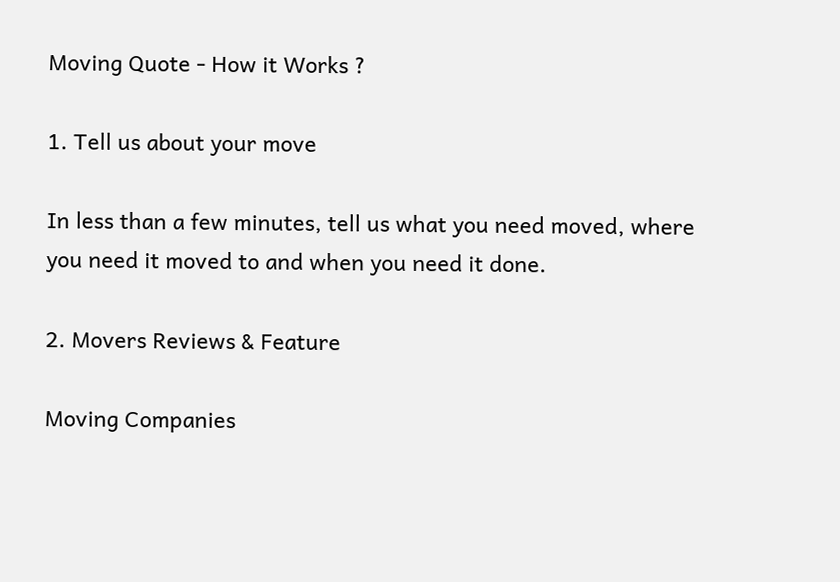Moving Quote - How it Works ?

1. Tell us about your move

In less than a few minutes, tell us what you need moved, where you need it moved to and when you need it done.

2. Movers Reviews & Feature

Moving Companies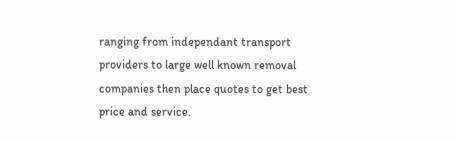ranging from independant transport providers to large well known removal companies then place quotes to get best price and service.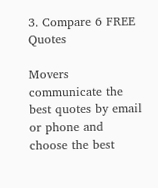3. Compare 6 FREE Quotes

Movers communicate the best quotes by email or phone and choose the best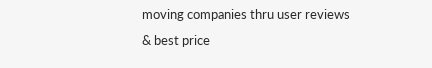moving companies thru user reviews & best price